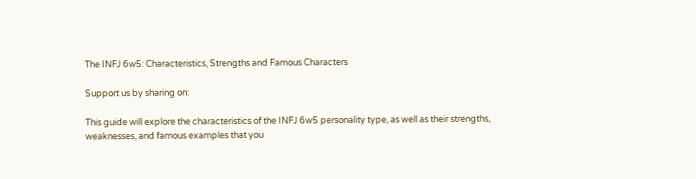The INFJ 6w5: Characteristics, Strengths and Famous Characters

Support us by sharing on:

This guide will explore the characteristics of the INFJ 6w5 personality type, as well as their strengths, weaknesses, and famous examples that you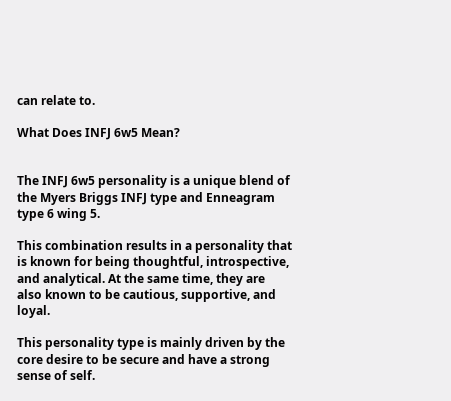can relate to.

What Does INFJ 6w5 Mean?


The INFJ 6w5 personality is a unique blend of the Myers Briggs INFJ type and Enneagram type 6 wing 5.

This combination results in a personality that is known for being thoughtful, introspective, and analytical. At the same time, they are also known to be cautious, supportive, and loyal.

This personality type is mainly driven by the core desire to be secure and have a strong sense of self.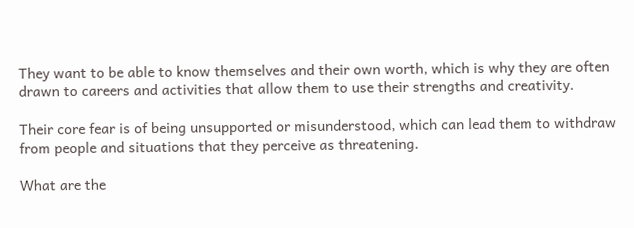They want to be able to know themselves and their own worth, which is why they are often drawn to careers and activities that allow them to use their strengths and creativity.

Their core fear is of being unsupported or misunderstood, which can lead them to withdraw from people and situations that they perceive as threatening.

What are the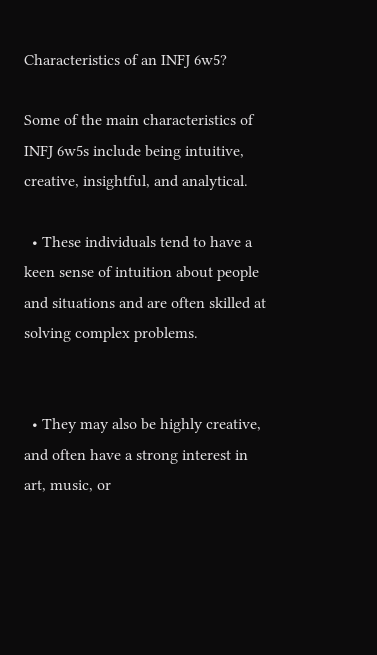Characteristics of an INFJ 6w5?

Some of the main characteristics of INFJ 6w5s include being intuitive, creative, insightful, and analytical.

  • These individuals tend to have a keen sense of intuition about people and situations and are often skilled at solving complex problems.


  • They may also be highly creative, and often have a strong interest in art, music, or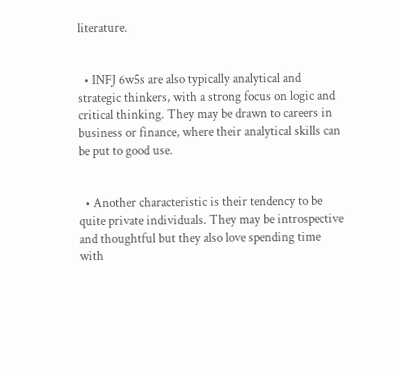literature.


  • INFJ 6w5s are also typically analytical and strategic thinkers, with a strong focus on logic and critical thinking. They may be drawn to careers in business or finance, where their analytical skills can be put to good use.


  • Another characteristic is their tendency to be quite private individuals. They may be introspective and thoughtful but they also love spending time with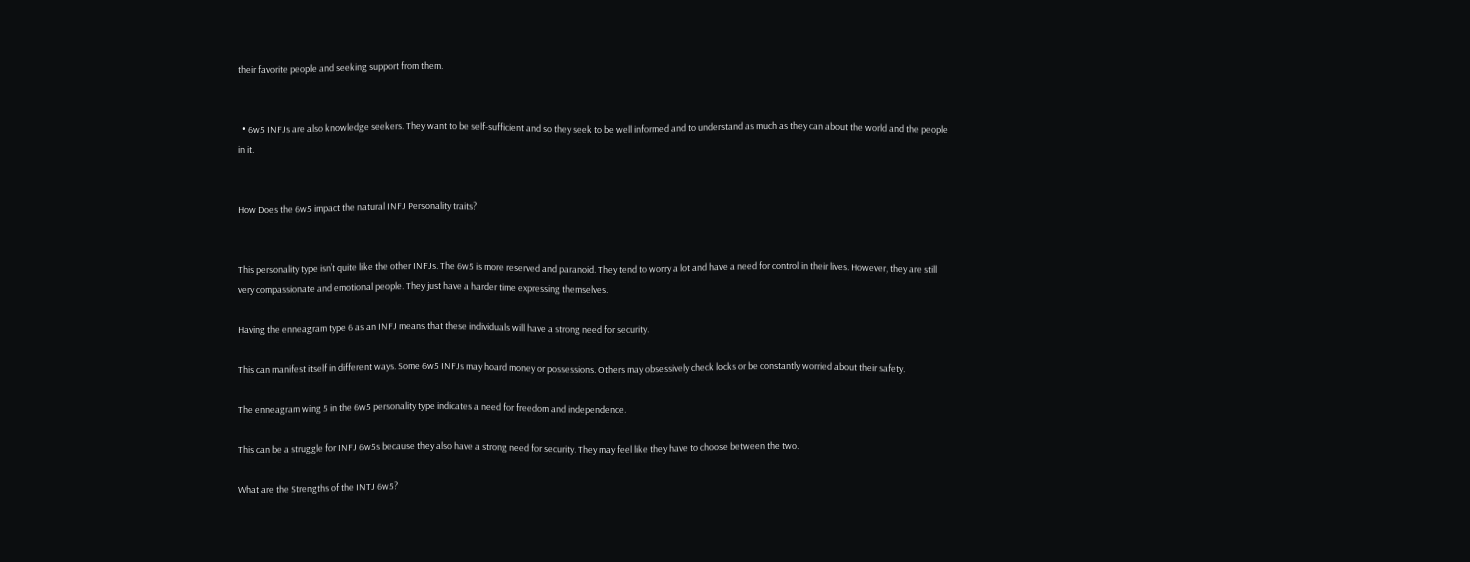their favorite people and seeking support from them.


  • 6w5 INFJs are also knowledge seekers. They want to be self-sufficient and so they seek to be well informed and to understand as much as they can about the world and the people in it.


How Does the 6w5 impact the natural INFJ Personality traits?


This personality type isn’t quite like the other INFJs. The 6w5 is more reserved and paranoid. They tend to worry a lot and have a need for control in their lives. However, they are still very compassionate and emotional people. They just have a harder time expressing themselves.

Having the enneagram type 6 as an INFJ means that these individuals will have a strong need for security.

This can manifest itself in different ways. Some 6w5 INFJs may hoard money or possessions. Others may obsessively check locks or be constantly worried about their safety.

The enneagram wing 5 in the 6w5 personality type indicates a need for freedom and independence.

This can be a struggle for INFJ 6w5s because they also have a strong need for security. They may feel like they have to choose between the two.

What are the Strengths of the INTJ 6w5?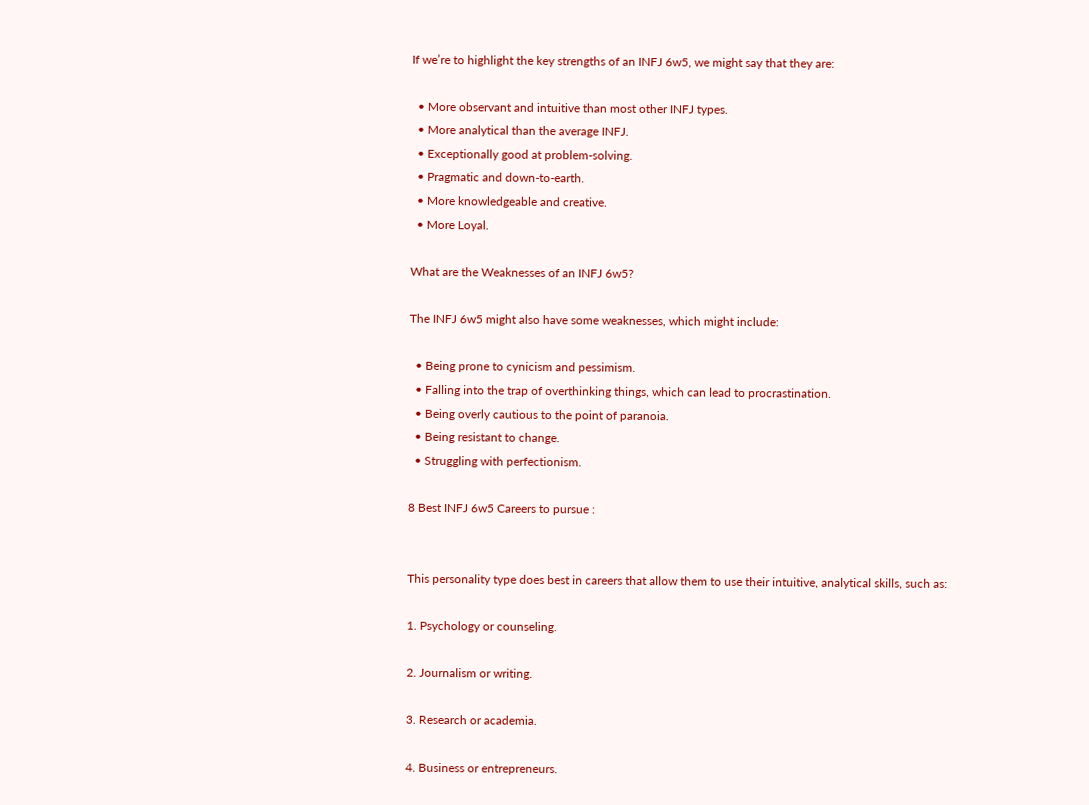If we’re to highlight the key strengths of an INFJ 6w5, we might say that they are:

  • More observant and intuitive than most other INFJ types.
  • More analytical than the average INFJ.
  • Exceptionally good at problem-solving.
  • Pragmatic and down-to-earth.
  • More knowledgeable and creative.
  • More Loyal.

What are the Weaknesses of an INFJ 6w5?

The INFJ 6w5 might also have some weaknesses, which might include:

  • Being prone to cynicism and pessimism.
  • Falling into the trap of overthinking things, which can lead to procrastination.
  • Being overly cautious to the point of paranoia.
  • Being resistant to change.
  • Struggling with perfectionism.

8 Best INFJ 6w5 Careers to pursue :


This personality type does best in careers that allow them to use their intuitive, analytical skills, such as:

1. Psychology or counseling.

2. Journalism or writing.

3. Research or academia.

4. Business or entrepreneurs.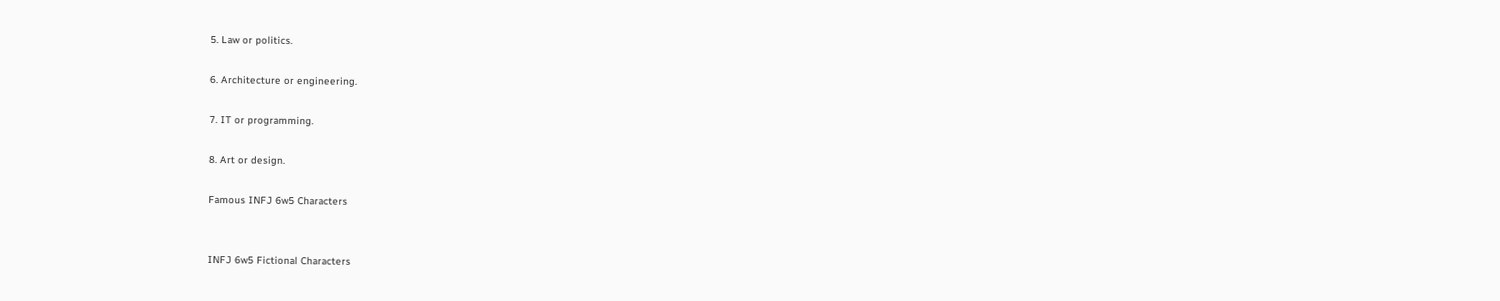5. Law or politics.

6. Architecture or engineering.

7. IT or programming.

8. Art or design.

Famous INFJ 6w5 Characters


INFJ 6w5 Fictional Characters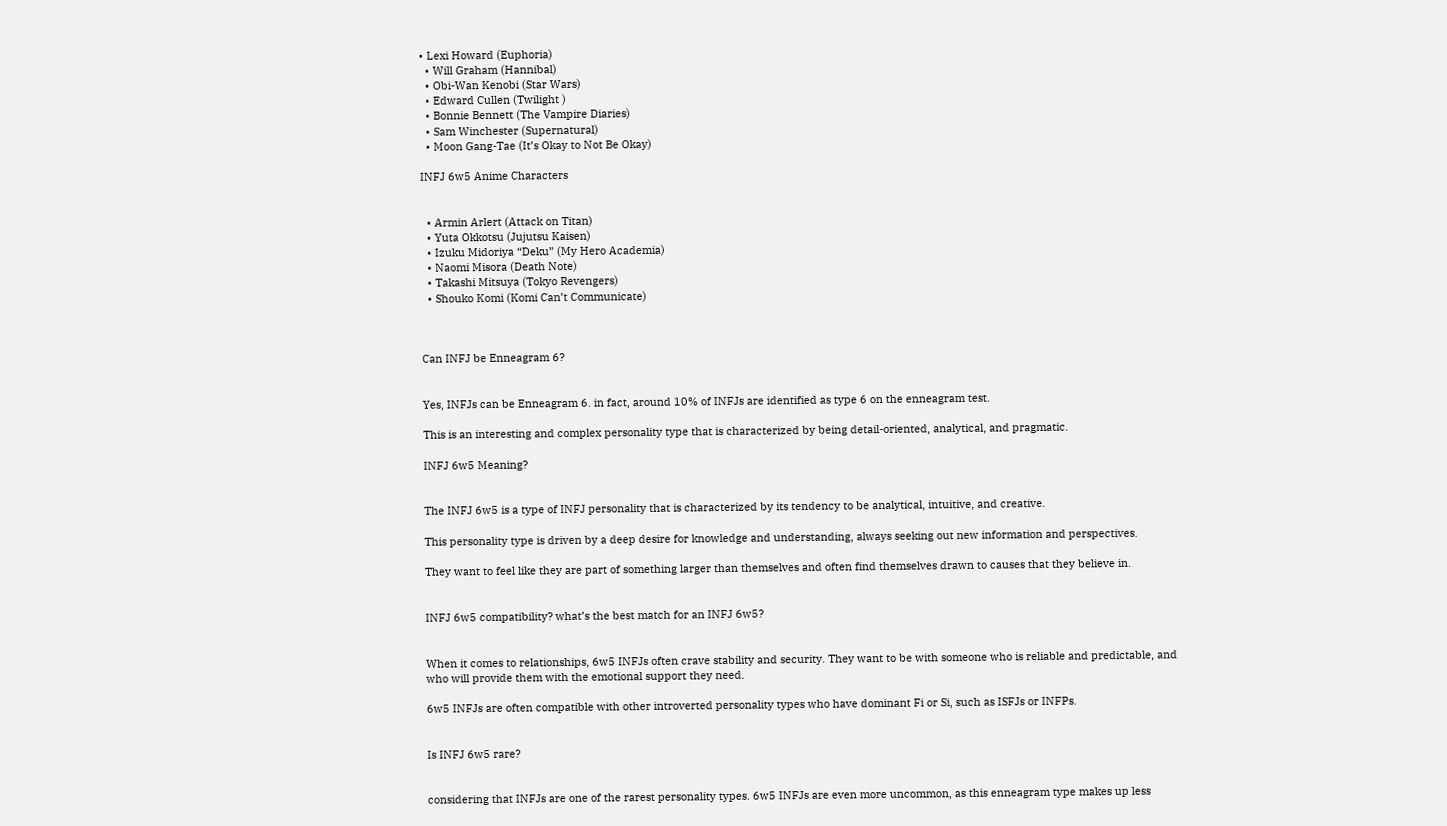• Lexi Howard (Euphoria)
  • Will Graham (Hannibal)
  • Obi-Wan Kenobi (Star Wars)
  • Edward Cullen (Twilight )
  • Bonnie Bennett (The Vampire Diaries)
  • Sam Winchester (Supernatural)
  • Moon Gang-Tae (It’s Okay to Not Be Okay)

INFJ 6w5 Anime Characters


  • Armin Arlert (Attack on Titan)
  • Yuta Okkotsu (Jujutsu Kaisen)
  • Izuku Midoriya “Deku” (My Hero Academia)
  • Naomi Misora (Death Note)
  • Takashi Mitsuya (Tokyo Revengers)
  • Shouko Komi (Komi Can’t Communicate)



Can INFJ be Enneagram 6?


Yes, INFJs can be Enneagram 6. in fact, around 10% of INFJs are identified as type 6 on the enneagram test.

This is an interesting and complex personality type that is characterized by being detail-oriented, analytical, and pragmatic.

INFJ 6w5 Meaning?


The INFJ 6w5 is a type of INFJ personality that is characterized by its tendency to be analytical, intuitive, and creative.

This personality type is driven by a deep desire for knowledge and understanding, always seeking out new information and perspectives.

They want to feel like they are part of something larger than themselves and often find themselves drawn to causes that they believe in.


INFJ 6w5 compatibility? what’s the best match for an INFJ 6w5?


When it comes to relationships, 6w5 INFJs often crave stability and security. They want to be with someone who is reliable and predictable, and who will provide them with the emotional support they need.

6w5 INFJs are often compatible with other introverted personality types who have dominant Fi or Si, such as ISFJs or INFPs.


Is INFJ 6w5 rare?


considering that INFJs are one of the rarest personality types. 6w5 INFJs are even more uncommon, as this enneagram type makes up less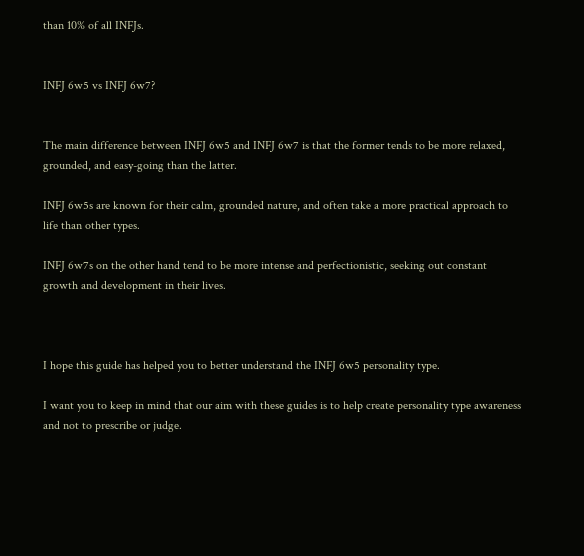than 10% of all INFJs.


INFJ 6w5 vs INFJ 6w7?


The main difference between INFJ 6w5 and INFJ 6w7 is that the former tends to be more relaxed, grounded, and easy-going than the latter.

INFJ 6w5s are known for their calm, grounded nature, and often take a more practical approach to life than other types.

INFJ 6w7s on the other hand tend to be more intense and perfectionistic, seeking out constant growth and development in their lives.



I hope this guide has helped you to better understand the INFJ 6w5 personality type.

I want you to keep in mind that our aim with these guides is to help create personality type awareness and not to prescribe or judge.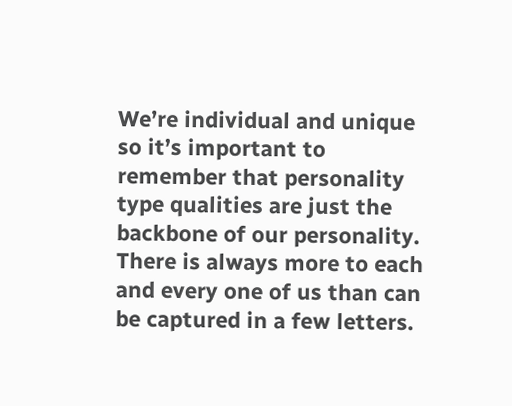We’re individual and unique so it’s important to remember that personality type qualities are just the backbone of our personality. There is always more to each and every one of us than can be captured in a few letters.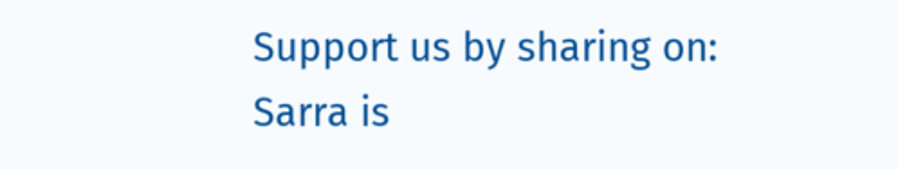Support us by sharing on:
Sarra is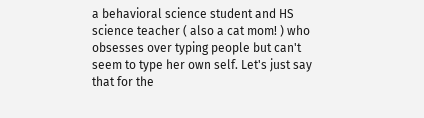a behavioral science student and HS science teacher ( also a cat mom! ) who obsesses over typing people but can't seem to type her own self. Let's just say that for the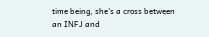time being, she's a cross between an INFJ and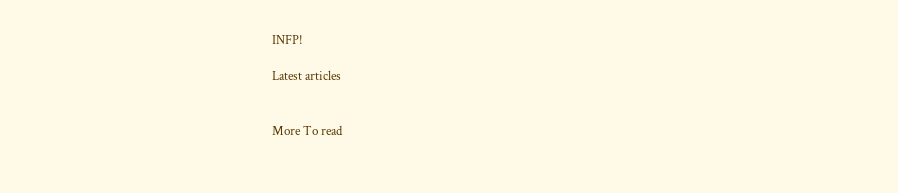INFP!

Latest articles


More To read